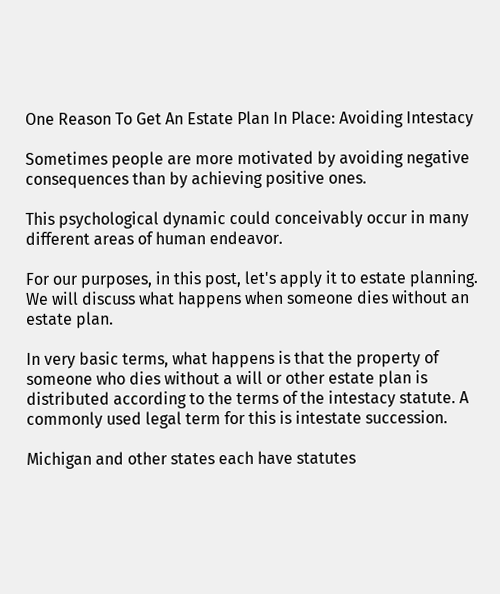One Reason To Get An Estate Plan In Place: Avoiding Intestacy

Sometimes people are more motivated by avoiding negative consequences than by achieving positive ones.

This psychological dynamic could conceivably occur in many different areas of human endeavor.

For our purposes, in this post, let's apply it to estate planning. We will discuss what happens when someone dies without an estate plan.

In very basic terms, what happens is that the property of someone who dies without a will or other estate plan is distributed according to the terms of the intestacy statute. A commonly used legal term for this is intestate succession.

Michigan and other states each have statutes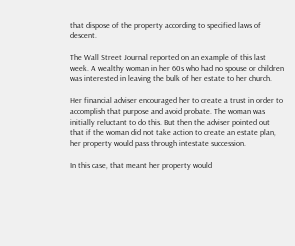that dispose of the property according to specified laws of descent.

The Wall Street Journal reported on an example of this last week. A wealthy woman in her 60s who had no spouse or children was interested in leaving the bulk of her estate to her church.

Her financial adviser encouraged her to create a trust in order to accomplish that purpose and avoid probate. The woman was initially reluctant to do this. But then the adviser pointed out that if the woman did not take action to create an estate plan, her property would pass through intestate succession.

In this case, that meant her property would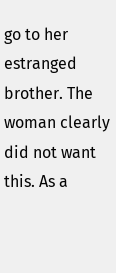go to her estranged brother. The woman clearly did not want this. As a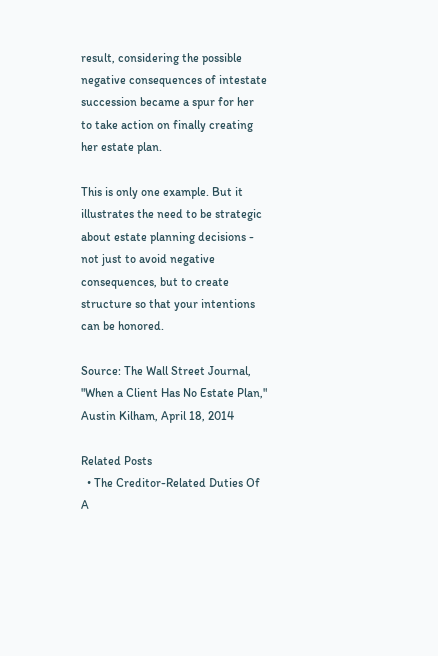result, considering the possible negative consequences of intestate succession became a spur for her to take action on finally creating her estate plan.

This is only one example. But it illustrates the need to be strategic about estate planning decisions - not just to avoid negative consequences, but to create structure so that your intentions can be honored.

Source: The Wall Street Journal, "When a Client Has No Estate Plan," Austin Kilham, April 18, 2014

Related Posts
  • The Creditor-Related Duties Of A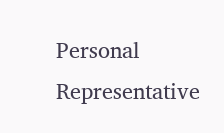Personal Representative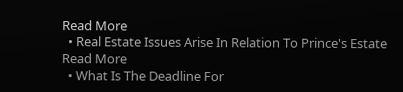Read More
  • Real Estate Issues Arise In Relation To Prince's Estate Read More
  • What Is The Deadline For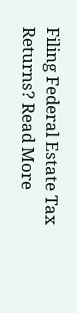Filing Federal Estate Tax Returns? Read More